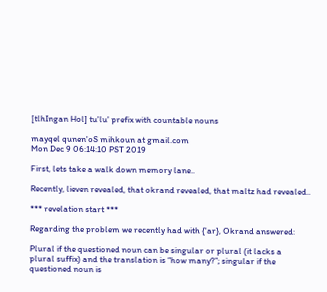[tlhIngan Hol] tu'lu' prefix with countable nouns

mayqel qunen'oS mihkoun at gmail.com
Mon Dec 9 06:14:10 PST 2019

First, lets take a walk down memory lane..

Recently, lieven revealed, that okrand revealed, that maltz had revealed..

*** revelation start ***

Regarding the problem we recently had with {'ar}, Okrand answered:

Plural if the questioned noun can be singular or plural (it lacks a
plural suffix) and the translation is “how many?”; singular if the
questioned noun is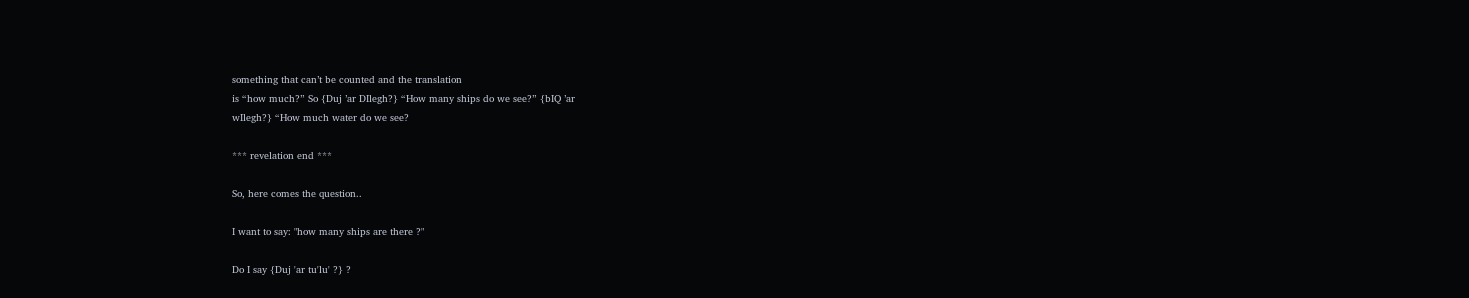something that can’t be counted and the translation
is “how much?” So {Duj ’ar DIlegh?} “How many ships do we see?” {bIQ ’ar
wIlegh?} “How much water do we see?

*** revelation end ***

So, here comes the question..

I want to say: "how many ships are there ?"

Do I say {Duj 'ar tu'lu' ?} ?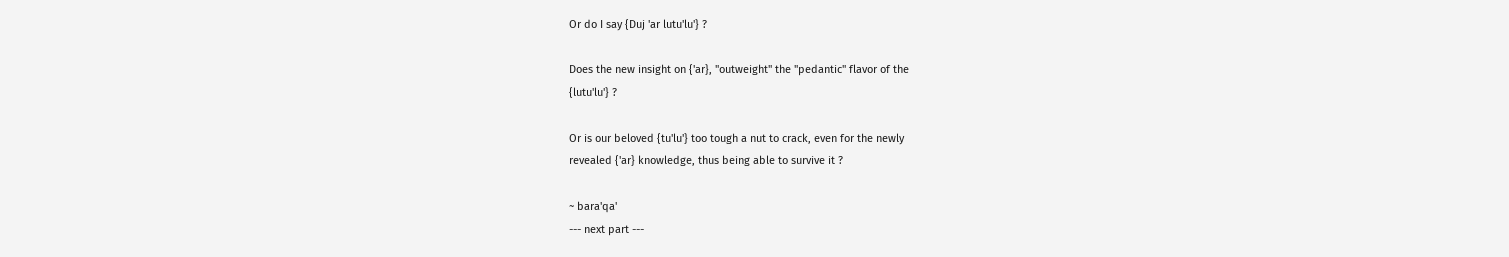Or do I say {Duj 'ar lutu'lu'} ?

Does the new insight on {'ar}, "outweight" the "pedantic" flavor of the
{lutu'lu'} ?

Or is our beloved {tu'lu'} too tough a nut to crack, even for the newly
revealed {'ar} knowledge, thus being able to survive it ?

~ bara'qa'
--- next part ---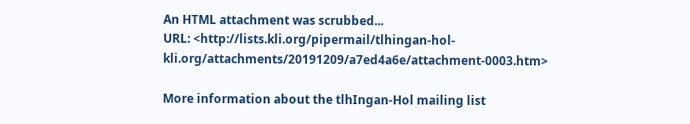An HTML attachment was scrubbed...
URL: <http://lists.kli.org/pipermail/tlhingan-hol-kli.org/attachments/20191209/a7ed4a6e/attachment-0003.htm>

More information about the tlhIngan-Hol mailing list